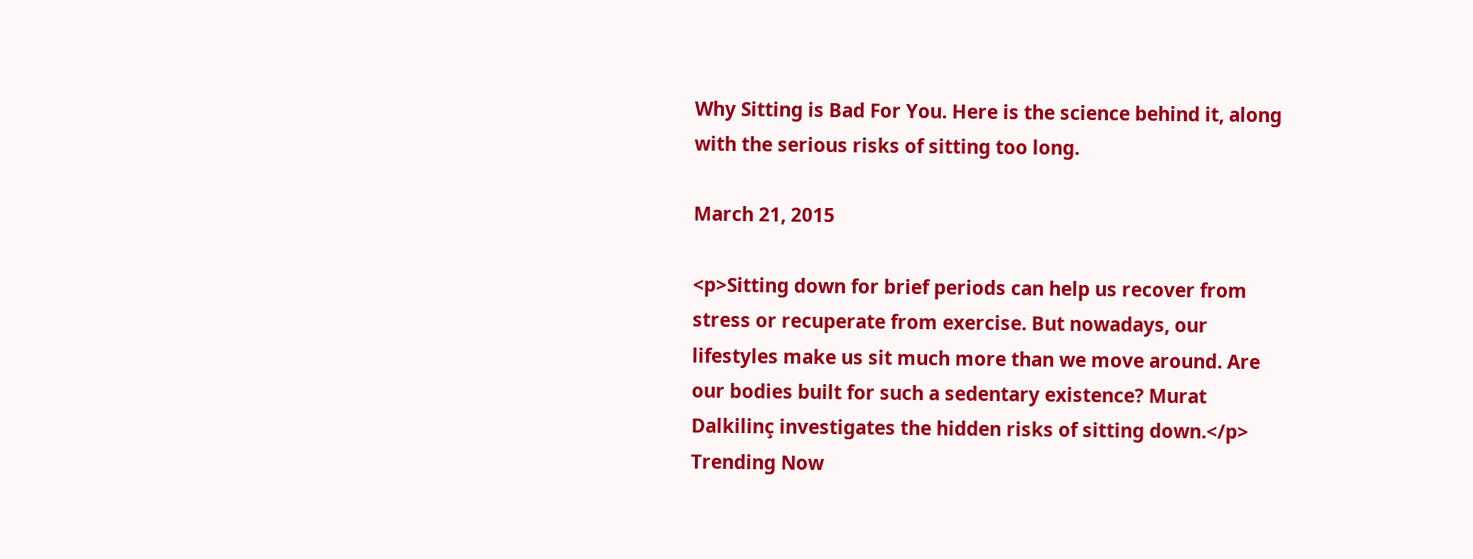Why Sitting is Bad For You. Here is the science behind it, along with the serious risks of sitting too long.

March 21, 2015

<p>Sitting down for brief periods can help us recover from stress or recuperate from exercise. But nowadays, our lifestyles make us sit much more than we move around. Are our bodies built for such a sedentary existence? Murat Dalkilinç investigates the hidden risks of sitting down.</p>
Trending Now